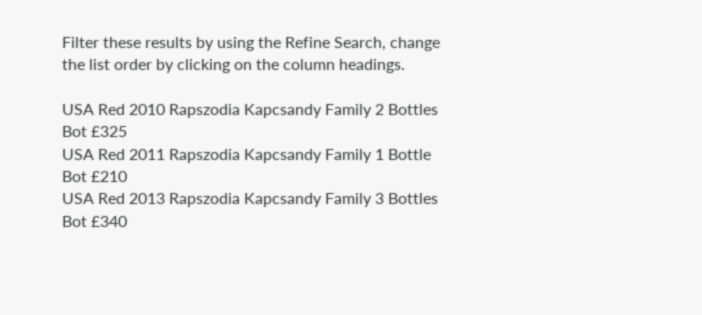Filter these results by using the Refine Search, change the list order by clicking on the column headings.

USA Red 2010 Rapszodia Kapcsandy Family 2 Bottles Bot £325
USA Red 2011 Rapszodia Kapcsandy Family 1 Bottle Bot £210
USA Red 2013 Rapszodia Kapcsandy Family 3 Bottles Bot £340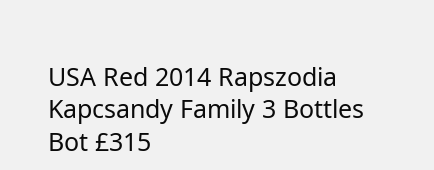USA Red 2014 Rapszodia Kapcsandy Family 3 Bottles Bot £315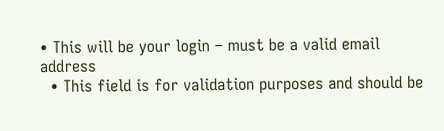• This will be your login – must be a valid email address
  • This field is for validation purposes and should be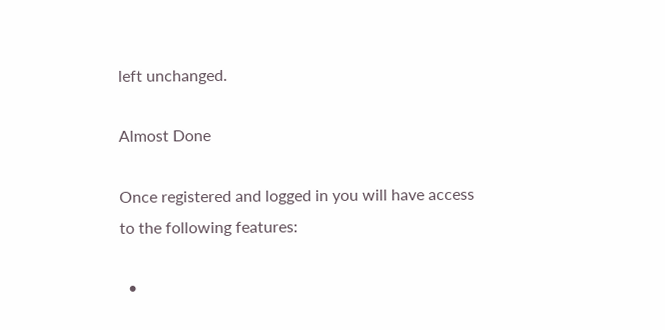left unchanged.

Almost Done

Once registered and logged in you will have access to the following features:

  •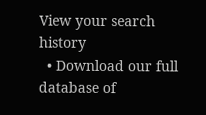View your search history
  • Download our full database of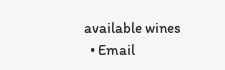available wines
  • Email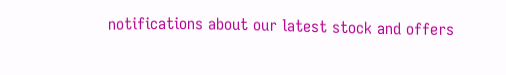notifications about our latest stock and offers